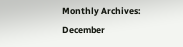Monthly Archives: December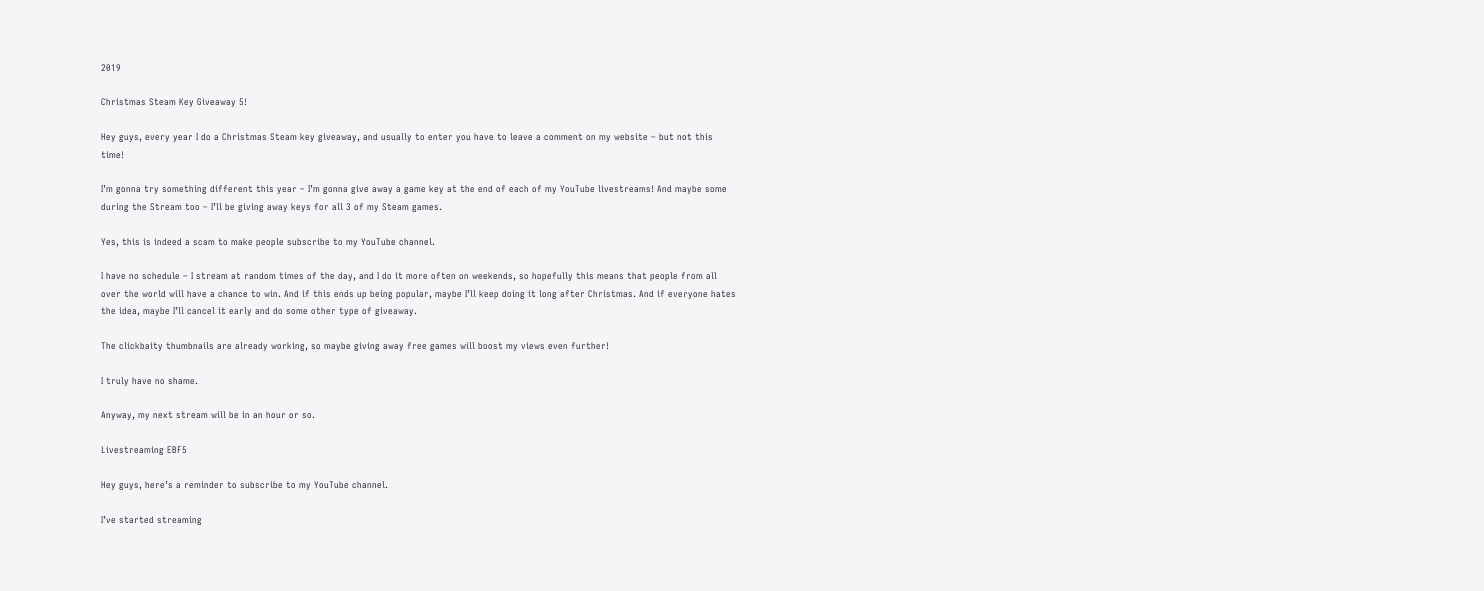2019

Christmas Steam Key Giveaway 5!

Hey guys, every year I do a Christmas Steam key giveaway, and usually to enter you have to leave a comment on my website – but not this time!

I’m gonna try something different this year – I’m gonna give away a game key at the end of each of my YouTube livestreams! And maybe some during the Stream too – I’ll be giving away keys for all 3 of my Steam games.

Yes, this is indeed a scam to make people subscribe to my YouTube channel.

I have no schedule – I stream at random times of the day, and I do it more often on weekends, so hopefully this means that people from all over the world will have a chance to win. And if this ends up being popular, maybe I’ll keep doing it long after Christmas. And if everyone hates the idea, maybe I’ll cancel it early and do some other type of giveaway.

The clickbaity thumbnails are already working, so maybe giving away free games will boost my views even further!

I truly have no shame.

Anyway, my next stream will be in an hour or so.

Livestreaming EBF5

Hey guys, here’s a reminder to subscribe to my YouTube channel.

I’ve started streaming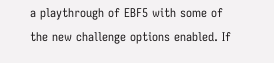a playthrough of EBF5 with some of the new challenge options enabled. If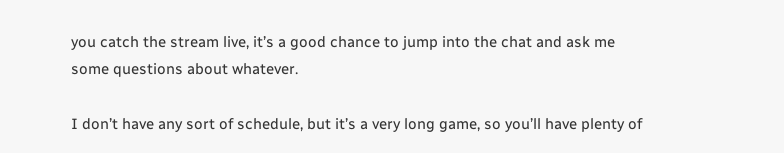you catch the stream live, it’s a good chance to jump into the chat and ask me some questions about whatever.

I don’t have any sort of schedule, but it’s a very long game, so you’ll have plenty of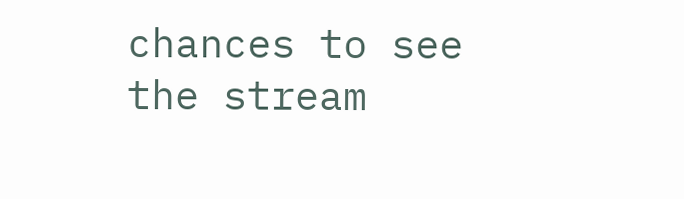chances to see the stream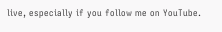live, especially if you follow me on YouTube.